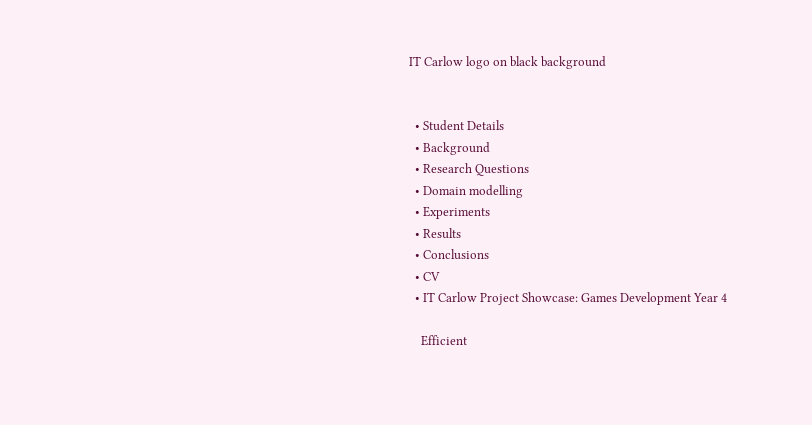IT Carlow logo on black background


  • Student Details
  • Background
  • Research Questions
  • Domain modelling
  • Experiments
  • Results
  • Conclusions
  • CV
  • IT Carlow Project Showcase: Games Development Year 4

    Efficient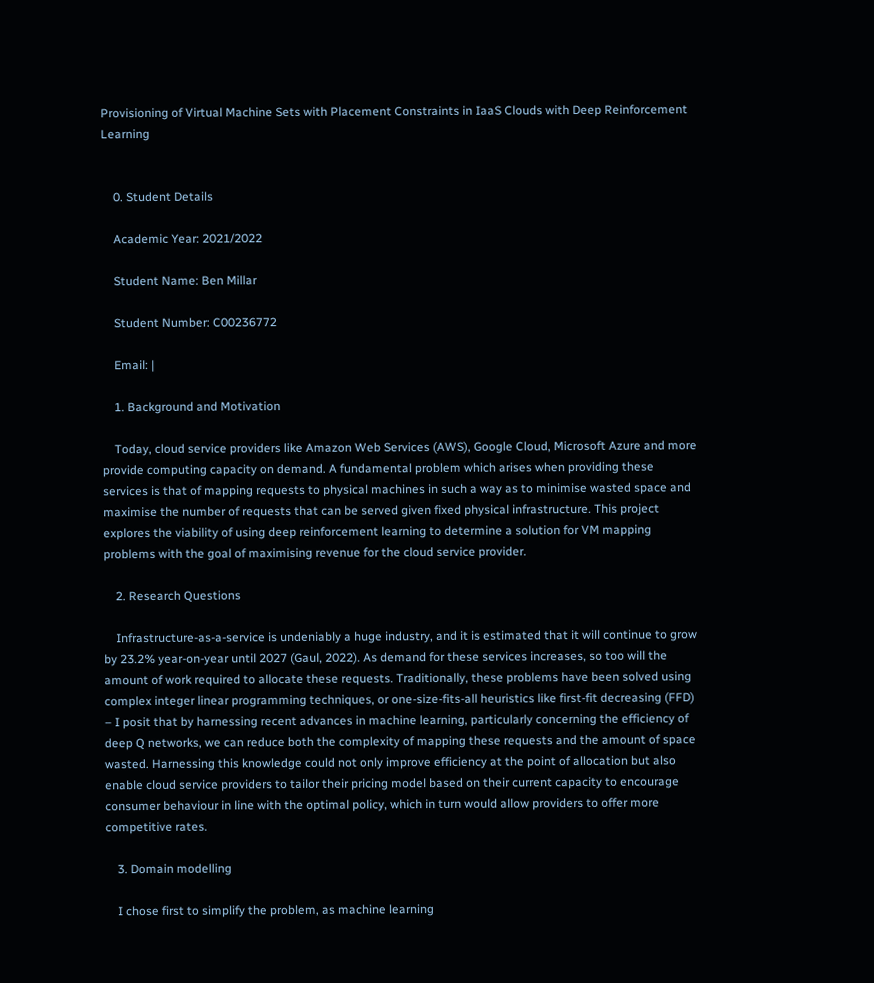Provisioning of Virtual Machine Sets with Placement Constraints in IaaS Clouds with Deep Reinforcement Learning


    0. Student Details

    Academic Year: 2021/2022

    Student Name: Ben Millar

    Student Number: C00236772

    Email: |

    1. Background and Motivation

    Today, cloud service providers like Amazon Web Services (AWS), Google Cloud, Microsoft Azure and more provide computing capacity on demand. A fundamental problem which arises when providing these services is that of mapping requests to physical machines in such a way as to minimise wasted space and maximise the number of requests that can be served given fixed physical infrastructure. This project explores the viability of using deep reinforcement learning to determine a solution for VM mapping problems with the goal of maximising revenue for the cloud service provider.

    2. Research Questions

    Infrastructure-as-a-service is undeniably a huge industry, and it is estimated that it will continue to grow by 23.2% year-on-year until 2027 (Gaul, 2022). As demand for these services increases, so too will the amount of work required to allocate these requests. Traditionally, these problems have been solved using complex integer linear programming techniques, or one-size-fits-all heuristics like first-fit decreasing (FFD) – I posit that by harnessing recent advances in machine learning, particularly concerning the efficiency of deep Q networks, we can reduce both the complexity of mapping these requests and the amount of space wasted. Harnessing this knowledge could not only improve efficiency at the point of allocation but also enable cloud service providers to tailor their pricing model based on their current capacity to encourage consumer behaviour in line with the optimal policy, which in turn would allow providers to offer more competitive rates.

    3. Domain modelling

    I chose first to simplify the problem, as machine learning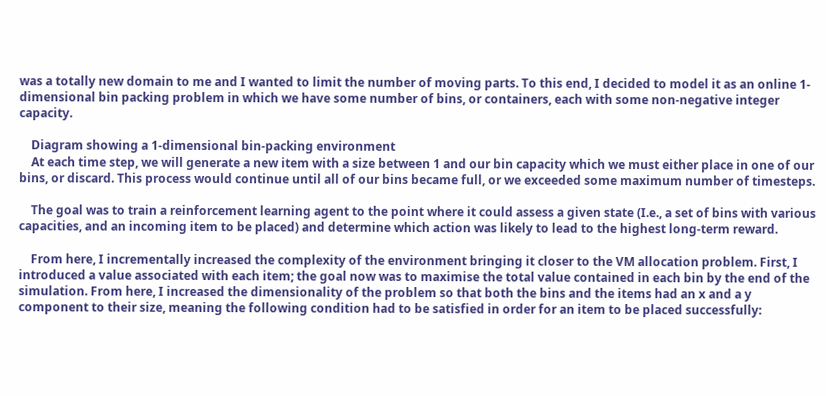was a totally new domain to me and I wanted to limit the number of moving parts. To this end, I decided to model it as an online 1-dimensional bin packing problem in which we have some number of bins, or containers, each with some non-negative integer capacity.

    Diagram showing a 1-dimensional bin-packing environment
    At each time step, we will generate a new item with a size between 1 and our bin capacity which we must either place in one of our bins, or discard. This process would continue until all of our bins became full, or we exceeded some maximum number of timesteps.

    The goal was to train a reinforcement learning agent to the point where it could assess a given state (I.e., a set of bins with various capacities, and an incoming item to be placed) and determine which action was likely to lead to the highest long-term reward.

    From here, I incrementally increased the complexity of the environment bringing it closer to the VM allocation problem. First, I introduced a value associated with each item; the goal now was to maximise the total value contained in each bin by the end of the simulation. From here, I increased the dimensionality of the problem so that both the bins and the items had an x and a y component to their size, meaning the following condition had to be satisfied in order for an item to be placed successfully: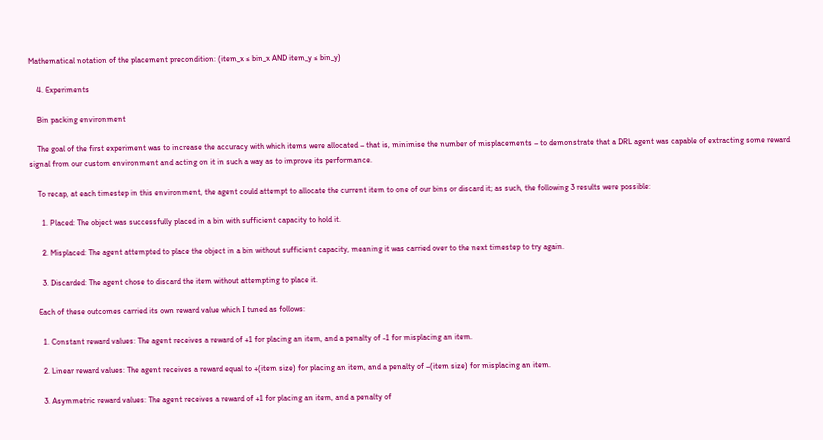Mathematical notation of the placement precondition: (item_x ≤ bin_x AND item_y ≤ bin_y)

    4. Experiments

    Bin packing environment

    The goal of the first experiment was to increase the accuracy with which items were allocated – that is, minimise the number of misplacements – to demonstrate that a DRL agent was capable of extracting some reward signal from our custom environment and acting on it in such a way as to improve its performance.

    To recap, at each timestep in this environment, the agent could attempt to allocate the current item to one of our bins or discard it; as such, the following 3 results were possible:

      1. Placed: The object was successfully placed in a bin with sufficient capacity to hold it.

      2. Misplaced: The agent attempted to place the object in a bin without sufficient capacity, meaning it was carried over to the next timestep to try again.

      3. Discarded: The agent chose to discard the item without attempting to place it.

    Each of these outcomes carried its own reward value which I tuned as follows:

      1. Constant reward values: The agent receives a reward of +1 for placing an item, and a penalty of -1 for misplacing an item.

      2. Linear reward values: The agent receives a reward equal to +(item size) for placing an item, and a penalty of –(item size) for misplacing an item.

      3. Asymmetric reward values: The agent receives a reward of +1 for placing an item, and a penalty of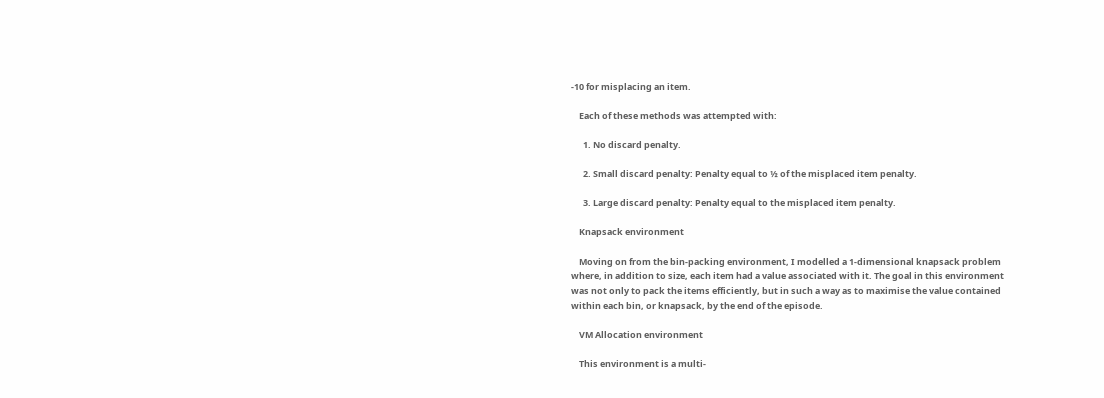-10 for misplacing an item.

    Each of these methods was attempted with:

      1. No discard penalty.

      2. Small discard penalty: Penalty equal to ½ of the misplaced item penalty.

      3. Large discard penalty: Penalty equal to the misplaced item penalty.

    Knapsack environment

    Moving on from the bin-packing environment, I modelled a 1-dimensional knapsack problem where, in addition to size, each item had a value associated with it. The goal in this environment was not only to pack the items efficiently, but in such a way as to maximise the value contained within each bin, or knapsack, by the end of the episode.

    VM Allocation environment

    This environment is a multi-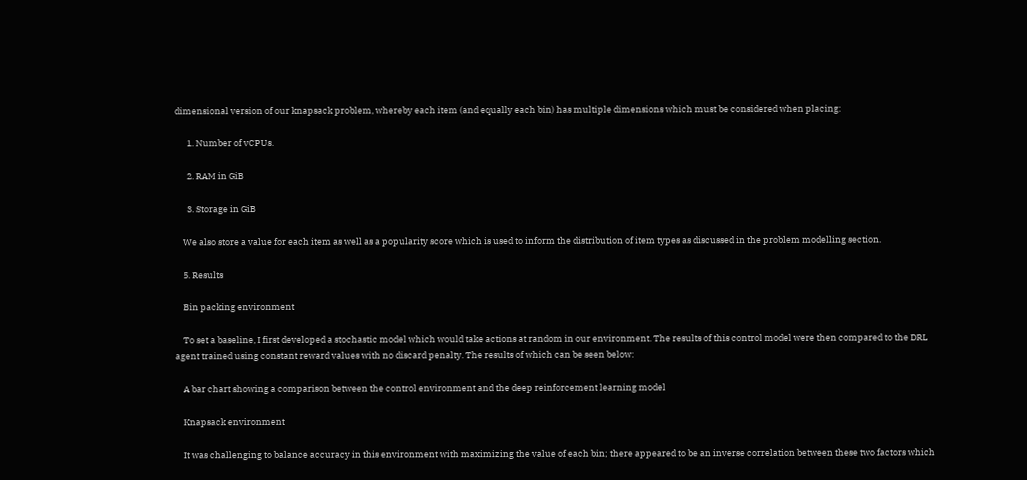dimensional version of our knapsack problem, whereby each item (and equally each bin) has multiple dimensions which must be considered when placing:

      1. Number of vCPUs.

      2. RAM in GiB

      3. Storage in GiB

    We also store a value for each item as well as a popularity score which is used to inform the distribution of item types as discussed in the problem modelling section.

    5. Results

    Bin packing environment

    To set a baseline, I first developed a stochastic model which would take actions at random in our environment. The results of this control model were then compared to the DRL agent trained using constant reward values with no discard penalty. The results of which can be seen below:

    A bar chart showing a comparison between the control environment and the deep reinforcement learning model

    Knapsack environment

    It was challenging to balance accuracy in this environment with maximizing the value of each bin; there appeared to be an inverse correlation between these two factors which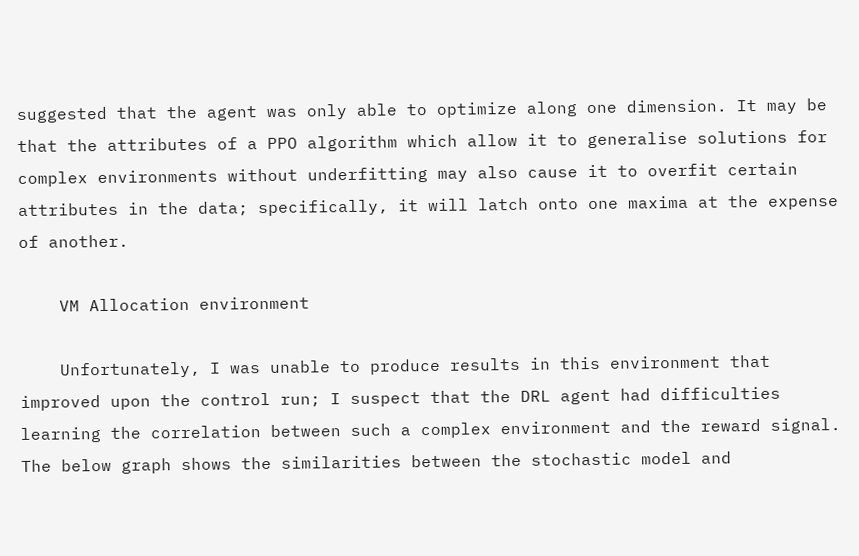suggested that the agent was only able to optimize along one dimension. It may be that the attributes of a PPO algorithm which allow it to generalise solutions for complex environments without underfitting may also cause it to overfit certain attributes in the data; specifically, it will latch onto one maxima at the expense of another.

    VM Allocation environment

    Unfortunately, I was unable to produce results in this environment that improved upon the control run; I suspect that the DRL agent had difficulties learning the correlation between such a complex environment and the reward signal. The below graph shows the similarities between the stochastic model and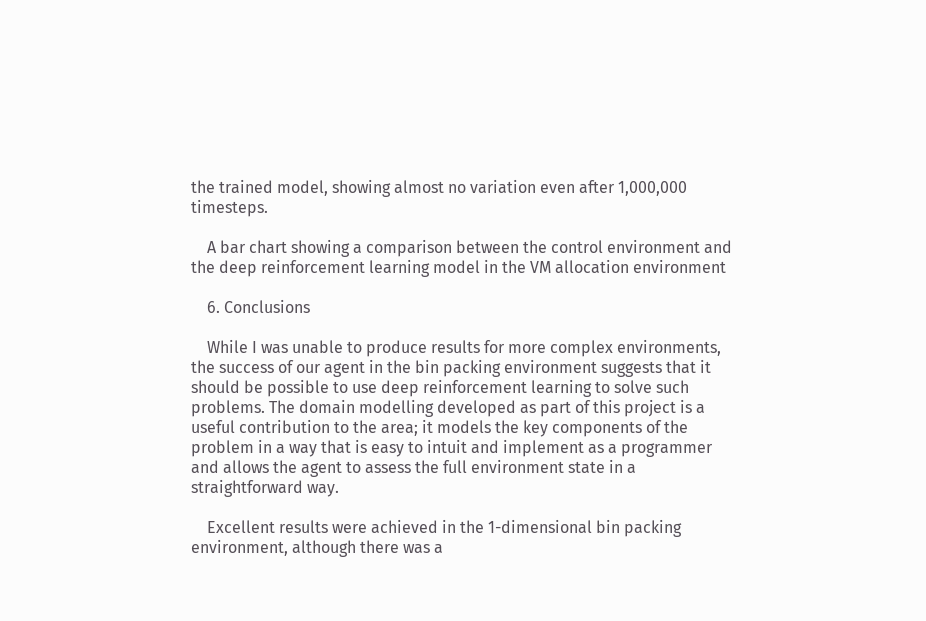the trained model, showing almost no variation even after 1,000,000 timesteps.

    A bar chart showing a comparison between the control environment and the deep reinforcement learning model in the VM allocation environment

    6. Conclusions

    While I was unable to produce results for more complex environments, the success of our agent in the bin packing environment suggests that it should be possible to use deep reinforcement learning to solve such problems. The domain modelling developed as part of this project is a useful contribution to the area; it models the key components of the problem in a way that is easy to intuit and implement as a programmer and allows the agent to assess the full environment state in a straightforward way.

    Excellent results were achieved in the 1-dimensional bin packing environment, although there was a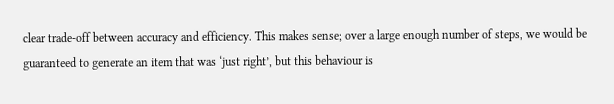clear trade-off between accuracy and efficiency. This makes sense; over a large enough number of steps, we would be guaranteed to generate an item that was ‘just right’, but this behaviour is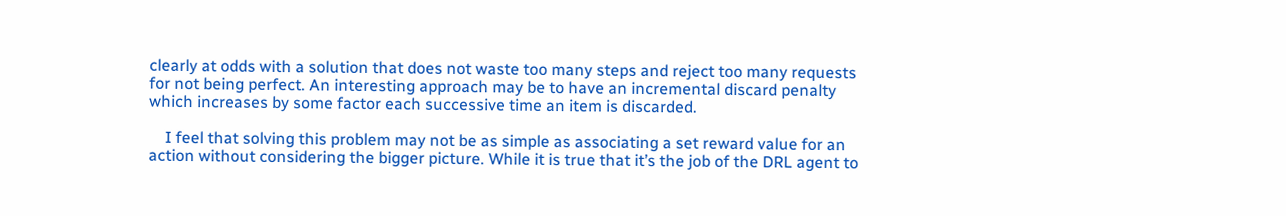clearly at odds with a solution that does not waste too many steps and reject too many requests for not being perfect. An interesting approach may be to have an incremental discard penalty which increases by some factor each successive time an item is discarded.

    I feel that solving this problem may not be as simple as associating a set reward value for an action without considering the bigger picture. While it is true that it’s the job of the DRL agent to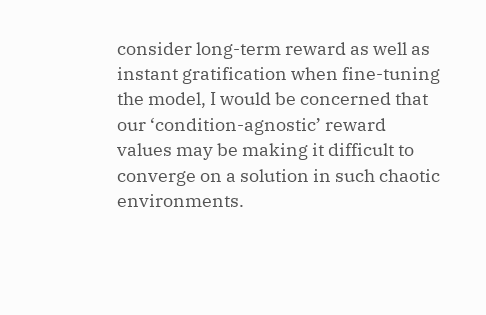consider long-term reward as well as instant gratification when fine-tuning the model, I would be concerned that our ‘condition-agnostic’ reward values may be making it difficult to converge on a solution in such chaotic environments.